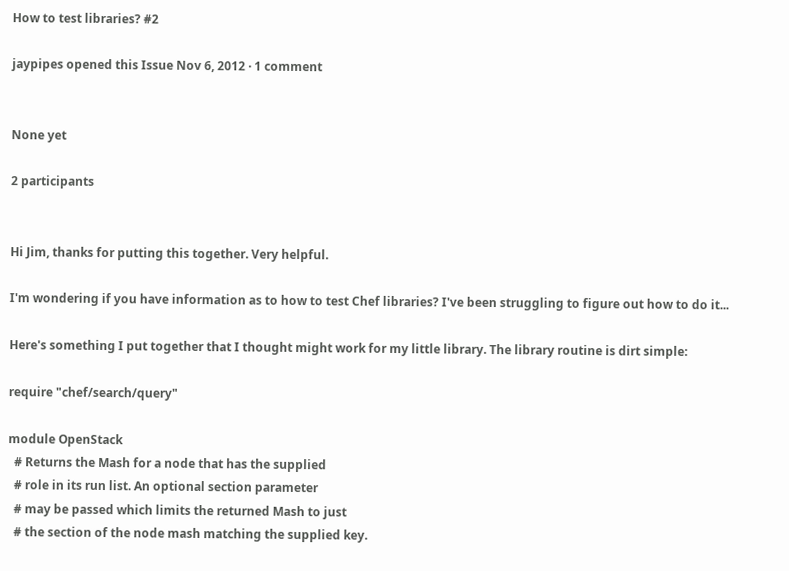How to test libraries? #2

jaypipes opened this Issue Nov 6, 2012 · 1 comment


None yet

2 participants


Hi Jim, thanks for putting this together. Very helpful.

I'm wondering if you have information as to how to test Chef libraries? I've been struggling to figure out how to do it...

Here's something I put together that I thought might work for my little library. The library routine is dirt simple:

require "chef/search/query"

module OpenStack
  # Returns the Mash for a node that has the supplied
  # role in its run list. An optional section parameter
  # may be passed which limits the returned Mash to just
  # the section of the node mash matching the supplied key.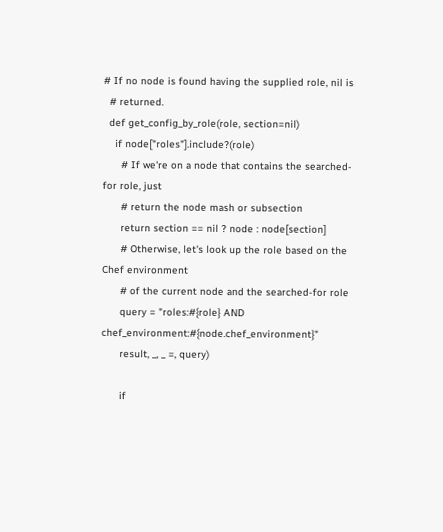# If no node is found having the supplied role, nil is
  # returned.
  def get_config_by_role(role, section=nil)
    if node["roles"].include?(role)
      # If we're on a node that contains the searched-for role, just
      # return the node mash or subsection
      return section == nil ? node : node[section]
      # Otherwise, let's look up the role based on the Chef environment
      # of the current node and the searched-for role
      query = "roles:#{role} AND chef_environment:#{node.chef_environment}"
      result, _, _ =, query)

      if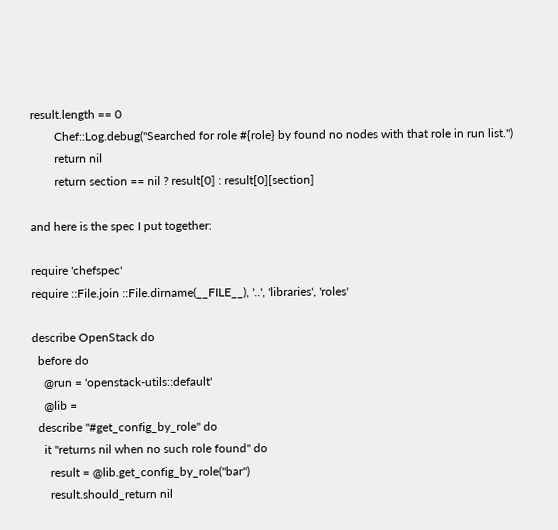result.length == 0
        Chef::Log.debug("Searched for role #{role} by found no nodes with that role in run list.")
        return nil
        return section == nil ? result[0] : result[0][section]

and here is the spec I put together:

require 'chefspec'
require ::File.join ::File.dirname(__FILE__), '..', 'libraries', 'roles'

describe OpenStack do
  before do
    @run = 'openstack-utils::default'
    @lib =
  describe "#get_config_by_role" do
    it "returns nil when no such role found" do
      result = @lib.get_config_by_role("bar")
      result.should_return nil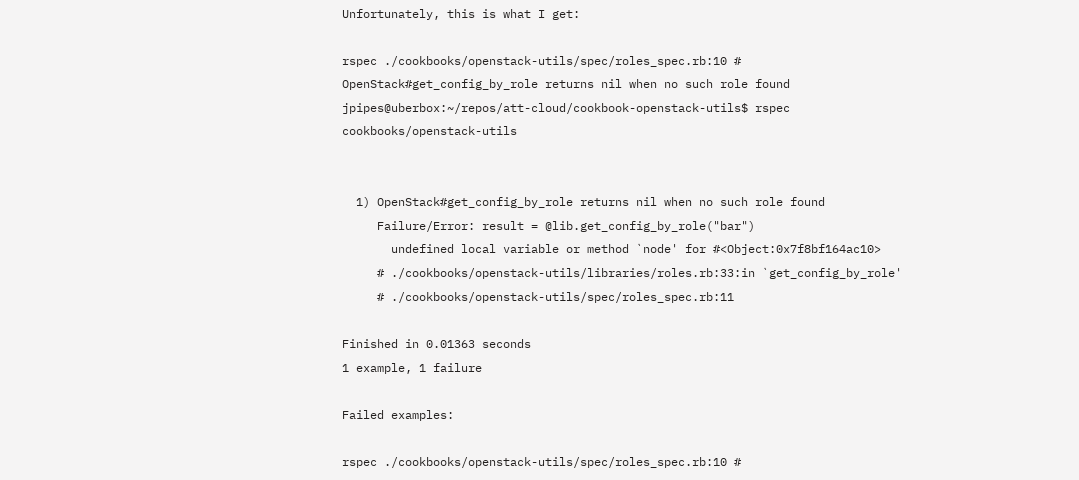Unfortunately, this is what I get:

rspec ./cookbooks/openstack-utils/spec/roles_spec.rb:10 # OpenStack#get_config_by_role returns nil when no such role found
jpipes@uberbox:~/repos/att-cloud/cookbook-openstack-utils$ rspec cookbooks/openstack-utils


  1) OpenStack#get_config_by_role returns nil when no such role found
     Failure/Error: result = @lib.get_config_by_role("bar")
       undefined local variable or method `node' for #<Object:0x7f8bf164ac10>
     # ./cookbooks/openstack-utils/libraries/roles.rb:33:in `get_config_by_role'
     # ./cookbooks/openstack-utils/spec/roles_spec.rb:11

Finished in 0.01363 seconds
1 example, 1 failure

Failed examples:

rspec ./cookbooks/openstack-utils/spec/roles_spec.rb:10 #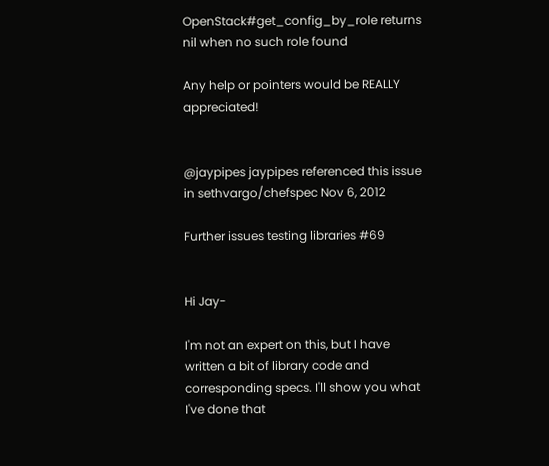OpenStack#get_config_by_role returns nil when no such role found

Any help or pointers would be REALLY appreciated!


@jaypipes jaypipes referenced this issue in sethvargo/chefspec Nov 6, 2012

Further issues testing libraries #69


Hi Jay-

I'm not an expert on this, but I have written a bit of library code and corresponding specs. I'll show you what I've done that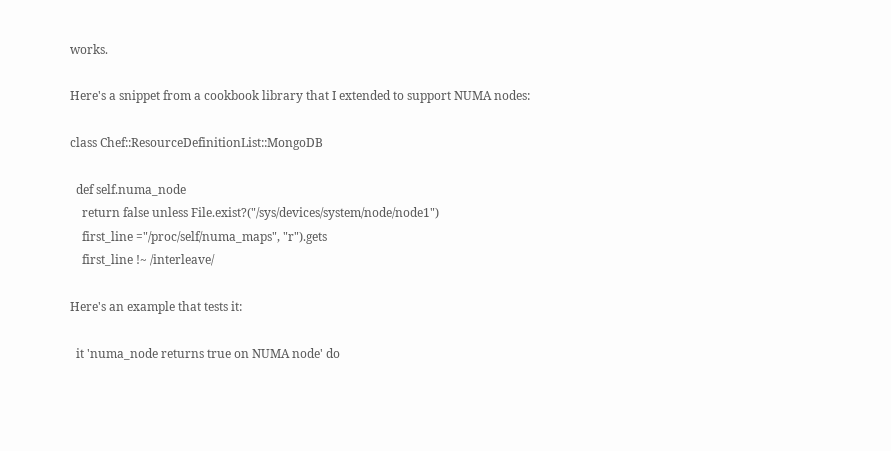works.

Here's a snippet from a cookbook library that I extended to support NUMA nodes:

class Chef::ResourceDefinitionList::MongoDB

  def self.numa_node
    return false unless File.exist?("/sys/devices/system/node/node1")
    first_line ="/proc/self/numa_maps", "r").gets
    first_line !~ /interleave/

Here's an example that tests it:

  it 'numa_node returns true on NUMA node' do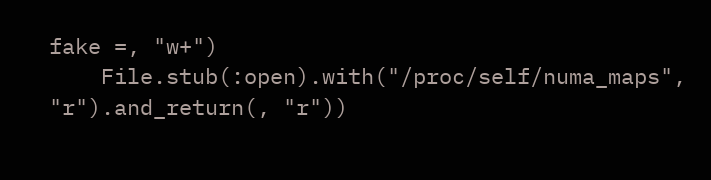fake =, "w+")
    File.stub(:open).with("/proc/self/numa_maps", "r").and_return(, "r"))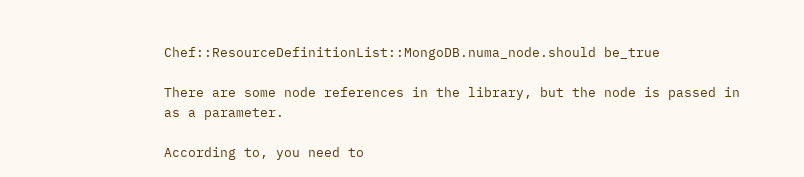Chef::ResourceDefinitionList::MongoDB.numa_node.should be_true

There are some node references in the library, but the node is passed in as a parameter.

According to, you need to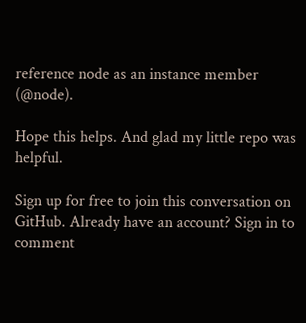reference node as an instance member (@node).

Hope this helps. And glad my little repo was helpful.

Sign up for free to join this conversation on GitHub. Already have an account? Sign in to comment